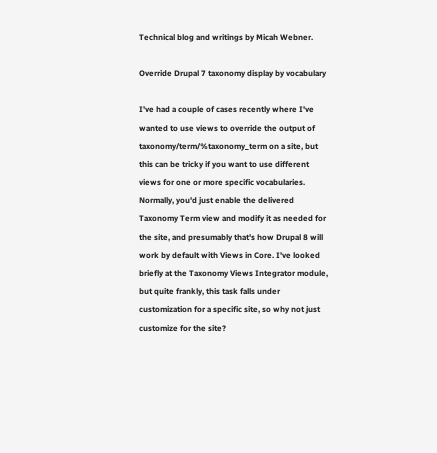Technical blog and writings by Micah Webner.

Override Drupal 7 taxonomy display by vocabulary

I've had a couple of cases recently where I've wanted to use views to override the output of taxonomy/term/%taxonomy_term on a site, but this can be tricky if you want to use different views for one or more specific vocabularies. Normally, you'd just enable the delivered Taxonomy Term view and modify it as needed for the site, and presumably that's how Drupal 8 will work by default with Views in Core. I've looked briefly at the Taxonomy Views Integrator module, but quite frankly, this task falls under customization for a specific site, so why not just customize for the site?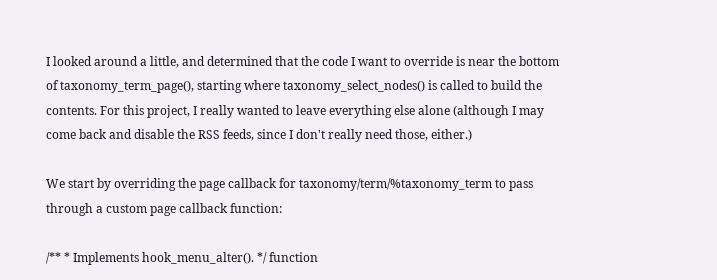I looked around a little, and determined that the code I want to override is near the bottom of taxonomy_term_page(), starting where taxonomy_select_nodes() is called to build the contents. For this project, I really wanted to leave everything else alone (although I may come back and disable the RSS feeds, since I don't really need those, either.)

We start by overriding the page callback for taxonomy/term/%taxonomy_term to pass through a custom page callback function:

/** * Implements hook_menu_alter(). */ function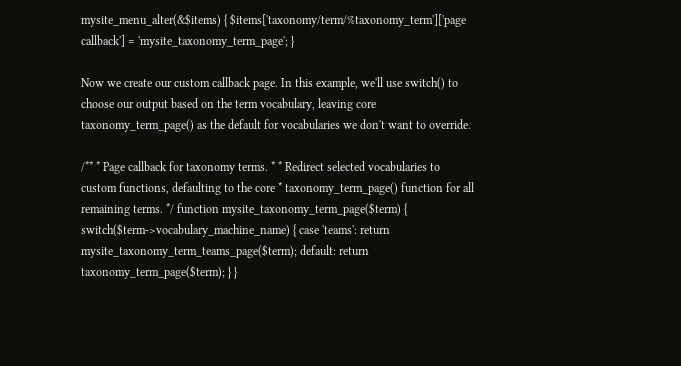mysite_menu_alter(&$items) { $items['taxonomy/term/%taxonomy_term']['page callback'] = 'mysite_taxonomy_term_page'; }

Now we create our custom callback page. In this example, we'll use switch() to choose our output based on the term vocabulary, leaving core taxonomy_term_page() as the default for vocabularies we don't want to override.

/** * Page callback for taxonomy terms. * * Redirect selected vocabularies to custom functions, defaulting to the core * taxonomy_term_page() function for all remaining terms. */ function mysite_taxonomy_term_page($term) { switch($term->vocabulary_machine_name) { case 'teams': return mysite_taxonomy_term_teams_page($term); default: return taxonomy_term_page($term); } }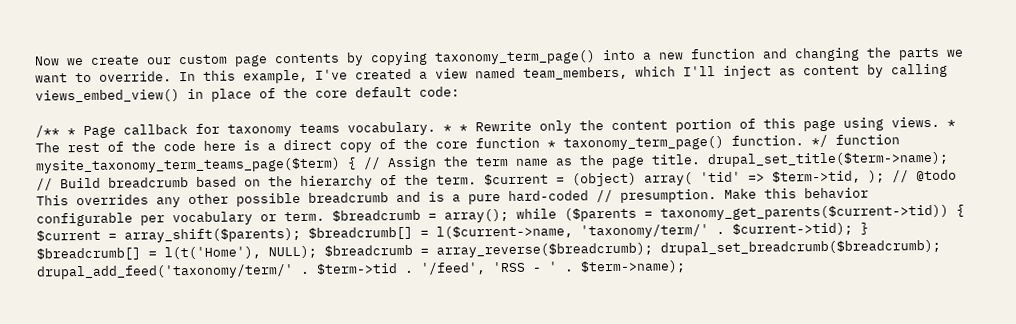Now we create our custom page contents by copying taxonomy_term_page() into a new function and changing the parts we want to override. In this example, I've created a view named team_members, which I'll inject as content by calling views_embed_view() in place of the core default code:

/** * Page callback for taxonomy teams vocabulary. * * Rewrite only the content portion of this page using views. * The rest of the code here is a direct copy of the core function * taxonomy_term_page() function. */ function mysite_taxonomy_term_teams_page($term) { // Assign the term name as the page title. drupal_set_title($term->name); // Build breadcrumb based on the hierarchy of the term. $current = (object) array( 'tid' => $term->tid, ); // @todo This overrides any other possible breadcrumb and is a pure hard-coded // presumption. Make this behavior configurable per vocabulary or term. $breadcrumb = array(); while ($parents = taxonomy_get_parents($current->tid)) { $current = array_shift($parents); $breadcrumb[] = l($current->name, 'taxonomy/term/' . $current->tid); } $breadcrumb[] = l(t('Home'), NULL); $breadcrumb = array_reverse($breadcrumb); drupal_set_breadcrumb($breadcrumb); drupal_add_feed('taxonomy/term/' . $term->tid . '/feed', 'RSS - ' . $term->name);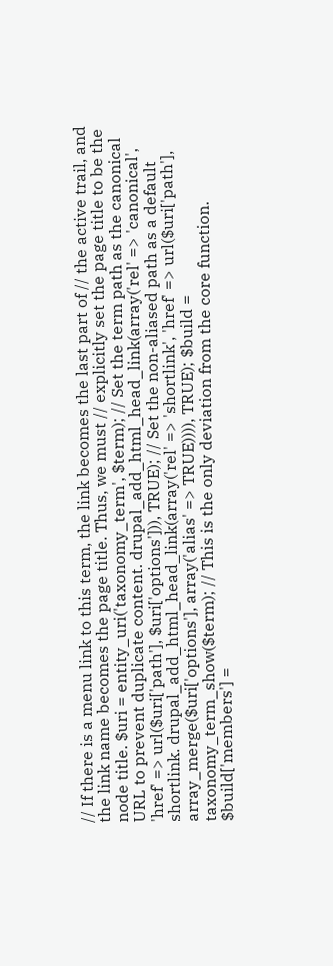// If there is a menu link to this term, the link becomes the last part of // the active trail, and the link name becomes the page title. Thus, we must // explicitly set the page title to be the node title. $uri = entity_uri('taxonomy_term', $term); // Set the term path as the canonical URL to prevent duplicate content. drupal_add_html_head_link(array('rel' => 'canonical', 'href' => url($uri['path'], $uri['options'])), TRUE); // Set the non-aliased path as a default shortlink. drupal_add_html_head_link(array('rel' => 'shortlink', 'href' => url($uri['path'], array_merge($uri['options'], array('alias' => TRUE)))), TRUE); $build = taxonomy_term_show($term); // This is the only deviation from the core function. $build['members'] =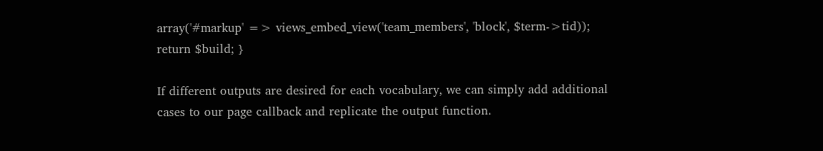array('#markup' => views_embed_view('team_members', 'block', $term->tid)); return $build; }

If different outputs are desired for each vocabulary, we can simply add additional cases to our page callback and replicate the output function.